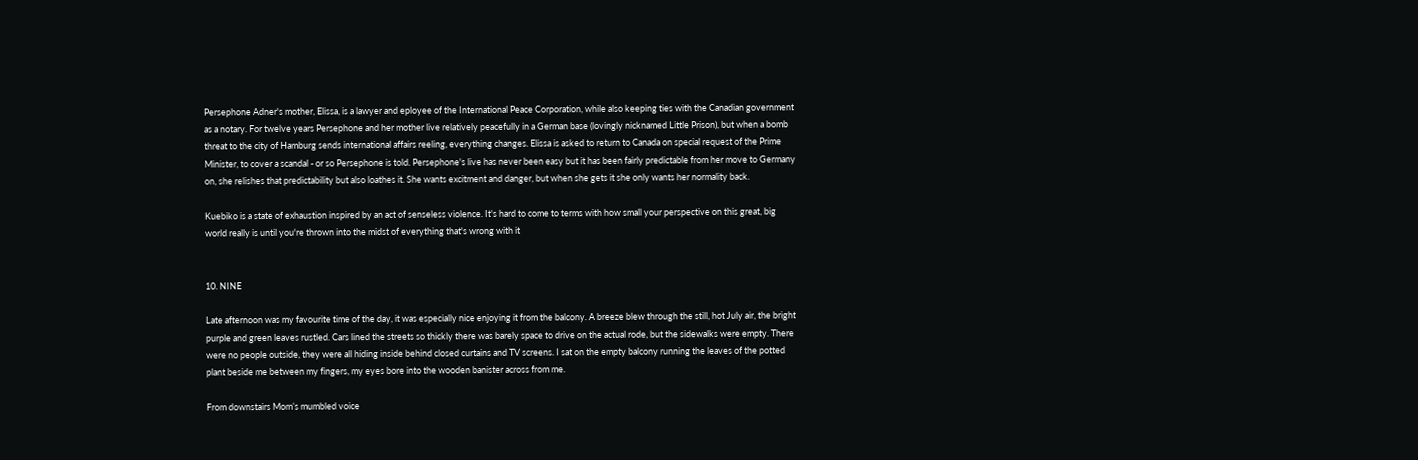Persephone Adner's mother, Elissa, is a lawyer and eployee of the International Peace Corporation, while also keeping ties with the Canadian government as a notary. For twelve years Persephone and her mother live relatively peacefully in a German base (lovingly nicknamed Little Prison), but when a bomb threat to the city of Hamburg sends international affairs reeling, everything changes. Elissa is asked to return to Canada on special request of the Prime Minister, to cover a scandal - or so Persephone is told. Persephone's live has never been easy but it has been fairly predictable from her move to Germany on, she relishes that predictability but also loathes it. She wants excitment and danger, but when she gets it she only wants her normality back.

Kuebiko is a state of exhaustion inspired by an act of senseless violence. It's hard to come to terms with how small your perspective on this great, big world really is until you're thrown into the midst of everything that's wrong with it


10. NINE

Late afternoon was my favourite time of the day, it was especially nice enjoying it from the balcony. A breeze blew through the still, hot July air, the bright purple and green leaves rustled. Cars lined the streets so thickly there was barely space to drive on the actual rode, but the sidewalks were empty. There were no people outside, they were all hiding inside behind closed curtains and TV screens. I sat on the empty balcony running the leaves of the potted plant beside me between my fingers, my eyes bore into the wooden banister across from me.

From downstairs Mom’s mumbled voice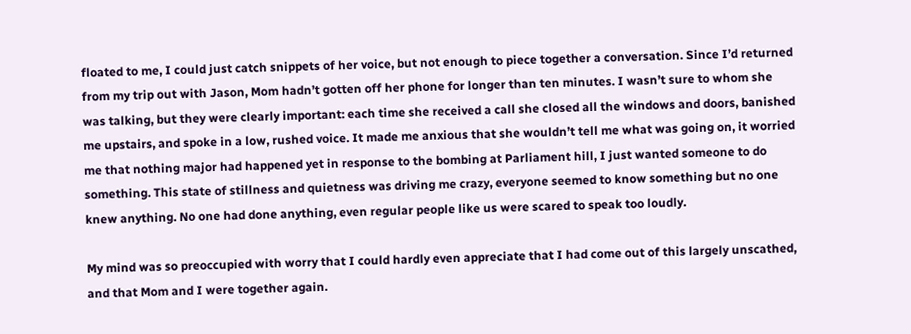floated to me, I could just catch snippets of her voice, but not enough to piece together a conversation. Since I’d returned from my trip out with Jason, Mom hadn’t gotten off her phone for longer than ten minutes. I wasn’t sure to whom she was talking, but they were clearly important: each time she received a call she closed all the windows and doors, banished me upstairs, and spoke in a low, rushed voice. It made me anxious that she wouldn’t tell me what was going on, it worried me that nothing major had happened yet in response to the bombing at Parliament hill, I just wanted someone to do something. This state of stillness and quietness was driving me crazy, everyone seemed to know something but no one knew anything. No one had done anything, even regular people like us were scared to speak too loudly.

My mind was so preoccupied with worry that I could hardly even appreciate that I had come out of this largely unscathed, and that Mom and I were together again.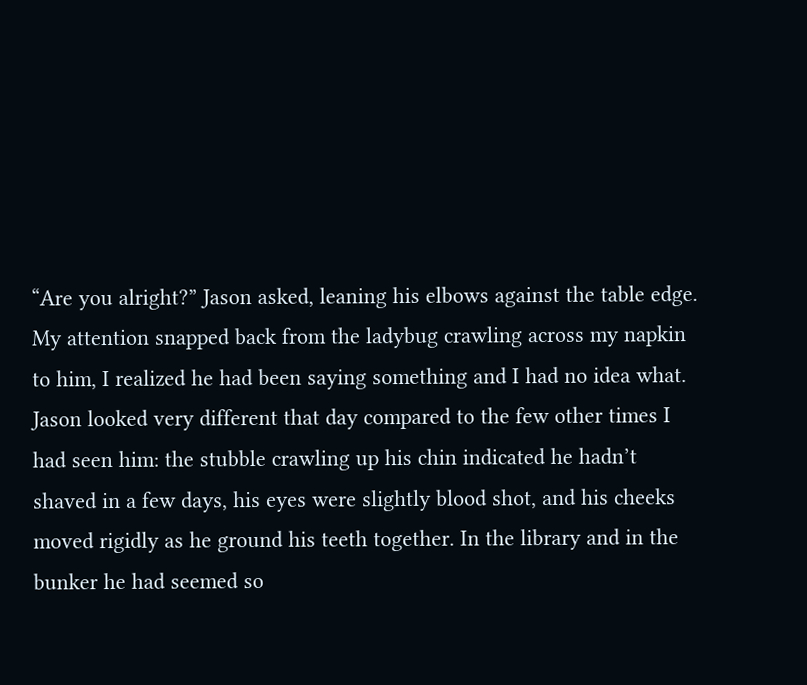“Are you alright?” Jason asked, leaning his elbows against the table edge. My attention snapped back from the ladybug crawling across my napkin to him, I realized he had been saying something and I had no idea what. Jason looked very different that day compared to the few other times I had seen him: the stubble crawling up his chin indicated he hadn’t shaved in a few days, his eyes were slightly blood shot, and his cheeks moved rigidly as he ground his teeth together. In the library and in the bunker he had seemed so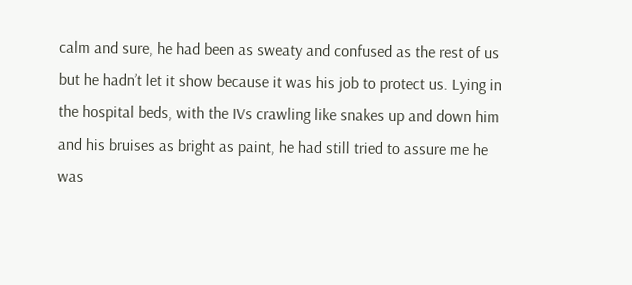calm and sure, he had been as sweaty and confused as the rest of us but he hadn’t let it show because it was his job to protect us. Lying in the hospital beds, with the IVs crawling like snakes up and down him and his bruises as bright as paint, he had still tried to assure me he was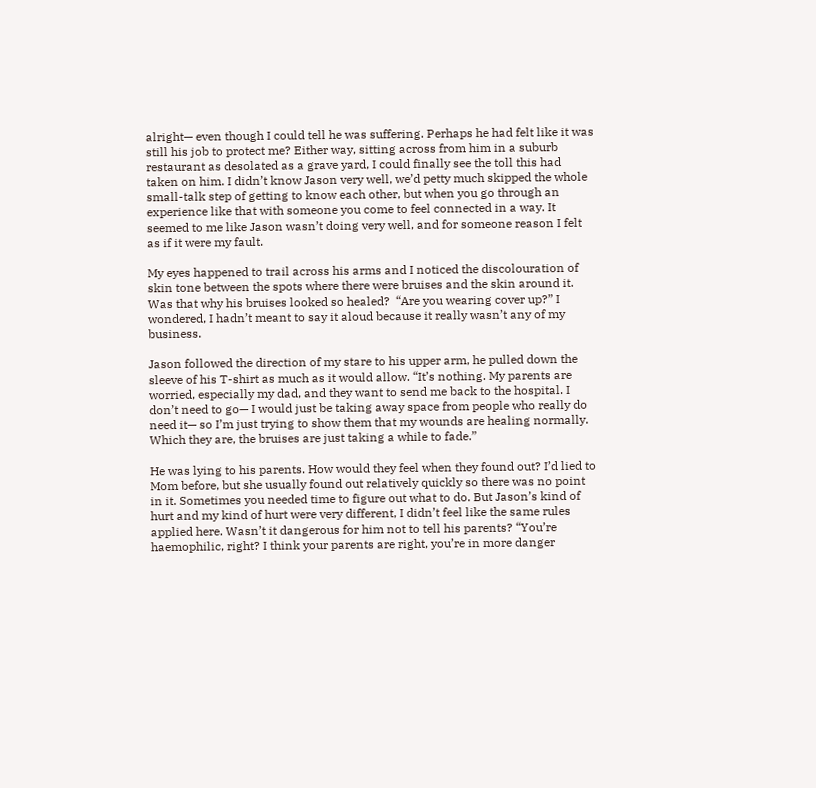alright— even though I could tell he was suffering. Perhaps he had felt like it was still his job to protect me? Either way, sitting across from him in a suburb restaurant as desolated as a grave yard, I could finally see the toll this had taken on him. I didn’t know Jason very well, we’d petty much skipped the whole small-talk step of getting to know each other, but when you go through an experience like that with someone you come to feel connected in a way. It seemed to me like Jason wasn’t doing very well, and for someone reason I felt as if it were my fault.

My eyes happened to trail across his arms and I noticed the discolouration of skin tone between the spots where there were bruises and the skin around it. Was that why his bruises looked so healed?  “Are you wearing cover up?” I wondered, I hadn’t meant to say it aloud because it really wasn’t any of my business.

Jason followed the direction of my stare to his upper arm, he pulled down the sleeve of his T-shirt as much as it would allow. “It’s nothing. My parents are worried, especially my dad, and they want to send me back to the hospital. I don’t need to go— I would just be taking away space from people who really do need it— so I’m just trying to show them that my wounds are healing normally. Which they are, the bruises are just taking a while to fade.”

He was lying to his parents. How would they feel when they found out? I’d lied to Mom before, but she usually found out relatively quickly so there was no point in it. Sometimes you needed time to figure out what to do. But Jason’s kind of hurt and my kind of hurt were very different, I didn’t feel like the same rules applied here. Wasn’t it dangerous for him not to tell his parents? “You’re haemophilic, right? I think your parents are right, you’re in more danger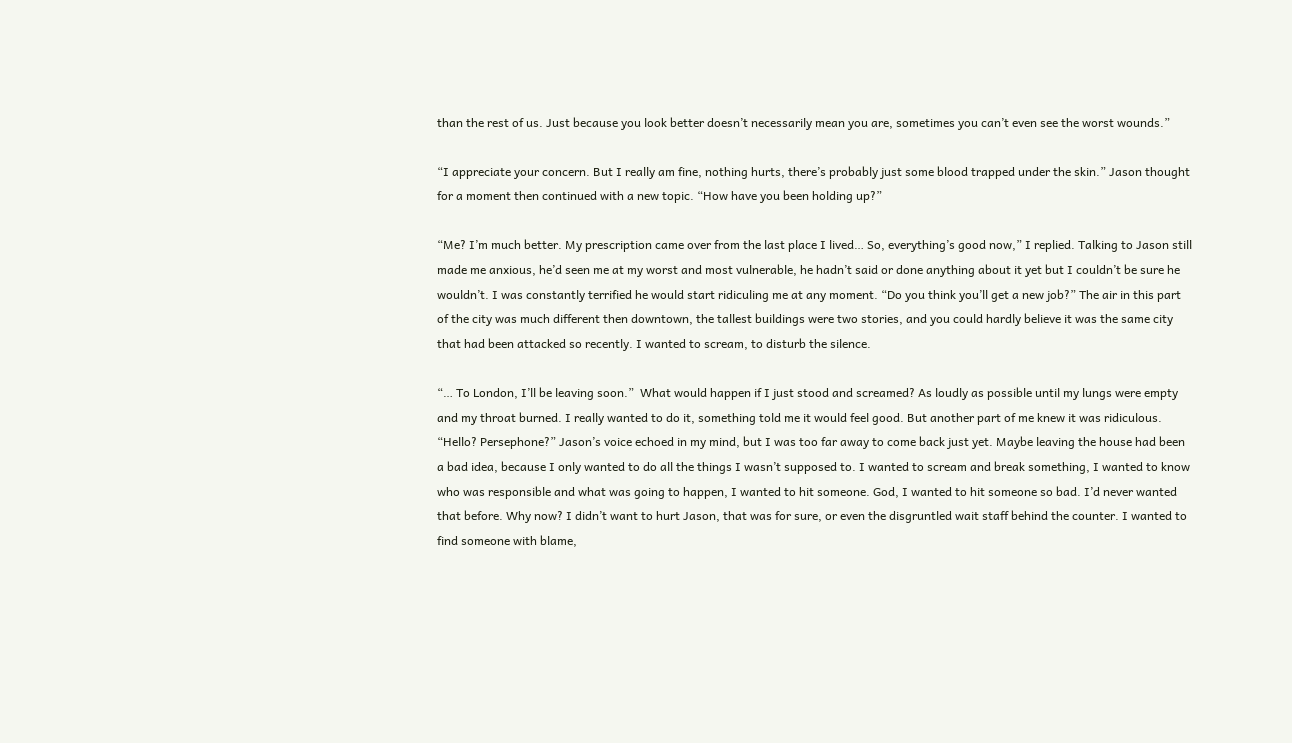than the rest of us. Just because you look better doesn’t necessarily mean you are, sometimes you can’t even see the worst wounds.”

“I appreciate your concern. But I really am fine, nothing hurts, there’s probably just some blood trapped under the skin.” Jason thought for a moment then continued with a new topic. “How have you been holding up?”

“Me? I’m much better. My prescription came over from the last place I lived… So, everything’s good now,” I replied. Talking to Jason still made me anxious, he’d seen me at my worst and most vulnerable, he hadn’t said or done anything about it yet but I couldn’t be sure he wouldn’t. I was constantly terrified he would start ridiculing me at any moment. “Do you think you’ll get a new job?” The air in this part of the city was much different then downtown, the tallest buildings were two stories, and you could hardly believe it was the same city that had been attacked so recently. I wanted to scream, to disturb the silence.

“… To London, I’ll be leaving soon.”  What would happen if I just stood and screamed? As loudly as possible until my lungs were empty and my throat burned. I really wanted to do it, something told me it would feel good. But another part of me knew it was ridiculous. “Hello? Persephone?” Jason’s voice echoed in my mind, but I was too far away to come back just yet. Maybe leaving the house had been a bad idea, because I only wanted to do all the things I wasn’t supposed to. I wanted to scream and break something, I wanted to know who was responsible and what was going to happen, I wanted to hit someone. God, I wanted to hit someone so bad. I’d never wanted that before. Why now? I didn’t want to hurt Jason, that was for sure, or even the disgruntled wait staff behind the counter. I wanted to find someone with blame,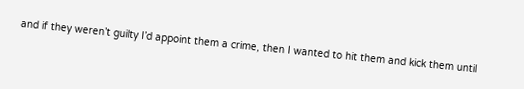and if they weren’t guilty I’d appoint them a crime, then I wanted to hit them and kick them until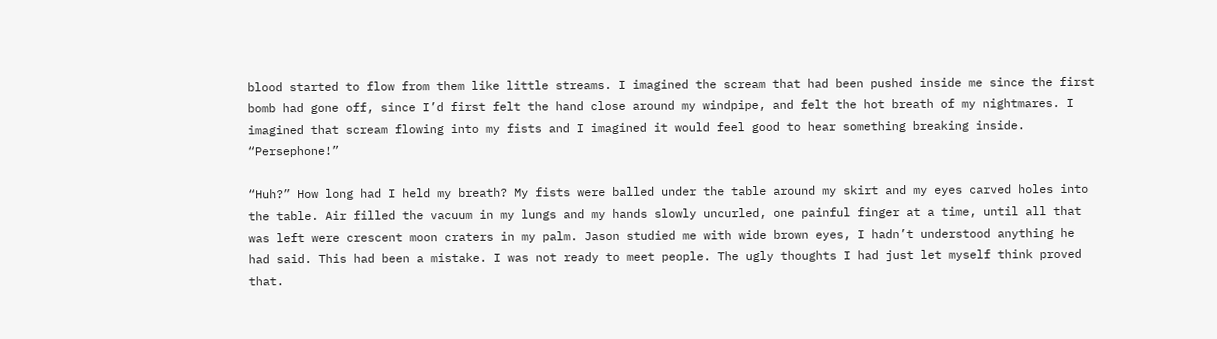blood started to flow from them like little streams. I imagined the scream that had been pushed inside me since the first bomb had gone off, since I’d first felt the hand close around my windpipe, and felt the hot breath of my nightmares. I imagined that scream flowing into my fists and I imagined it would feel good to hear something breaking inside. “Persephone!”

“Huh?” How long had I held my breath? My fists were balled under the table around my skirt and my eyes carved holes into the table. Air filled the vacuum in my lungs and my hands slowly uncurled, one painful finger at a time, until all that was left were crescent moon craters in my palm. Jason studied me with wide brown eyes, I hadn’t understood anything he had said. This had been a mistake. I was not ready to meet people. The ugly thoughts I had just let myself think proved that.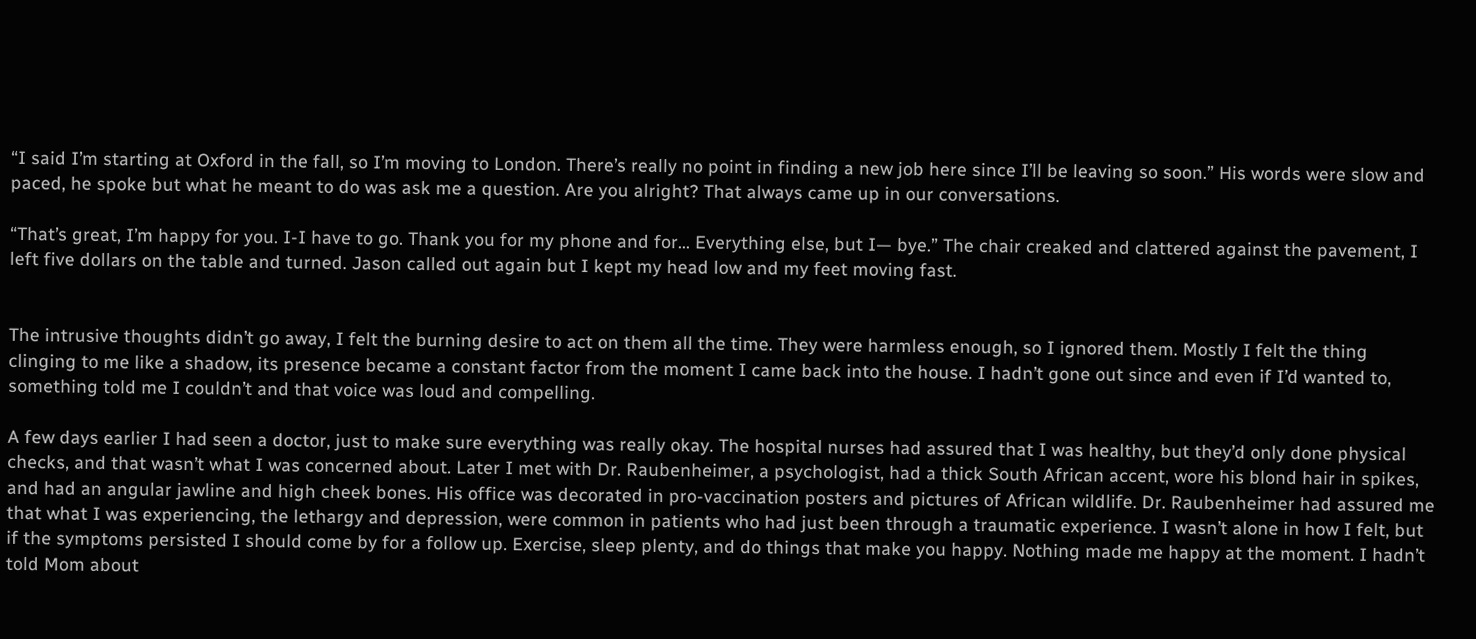“I said I’m starting at Oxford in the fall, so I’m moving to London. There’s really no point in finding a new job here since I’ll be leaving so soon.” His words were slow and paced, he spoke but what he meant to do was ask me a question. Are you alright? That always came up in our conversations.

“That’s great, I’m happy for you. I-I have to go. Thank you for my phone and for… Everything else, but I— bye.” The chair creaked and clattered against the pavement, I left five dollars on the table and turned. Jason called out again but I kept my head low and my feet moving fast.


The intrusive thoughts didn’t go away, I felt the burning desire to act on them all the time. They were harmless enough, so I ignored them. Mostly I felt the thing clinging to me like a shadow, its presence became a constant factor from the moment I came back into the house. I hadn’t gone out since and even if I’d wanted to, something told me I couldn’t and that voice was loud and compelling.

A few days earlier I had seen a doctor, just to make sure everything was really okay. The hospital nurses had assured that I was healthy, but they’d only done physical checks, and that wasn’t what I was concerned about. Later I met with Dr. Raubenheimer, a psychologist, had a thick South African accent, wore his blond hair in spikes, and had an angular jawline and high cheek bones. His office was decorated in pro-vaccination posters and pictures of African wildlife. Dr. Raubenheimer had assured me that what I was experiencing, the lethargy and depression, were common in patients who had just been through a traumatic experience. I wasn’t alone in how I felt, but if the symptoms persisted I should come by for a follow up. Exercise, sleep plenty, and do things that make you happy. Nothing made me happy at the moment. I hadn’t told Mom about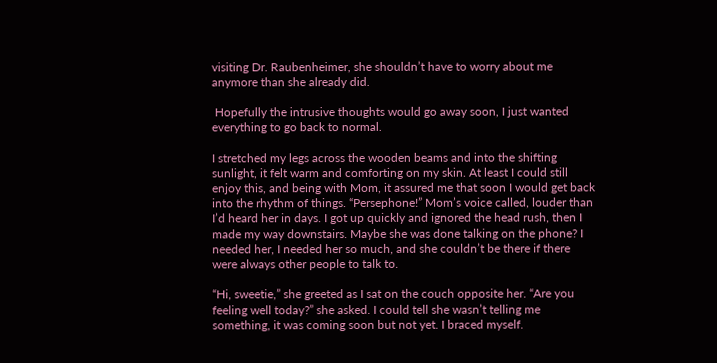visiting Dr. Raubenheimer, she shouldn’t have to worry about me anymore than she already did.

 Hopefully the intrusive thoughts would go away soon, I just wanted everything to go back to normal.

I stretched my legs across the wooden beams and into the shifting sunlight, it felt warm and comforting on my skin. At least I could still enjoy this, and being with Mom, it assured me that soon I would get back into the rhythm of things. “Persephone!” Mom’s voice called, louder than I’d heard her in days. I got up quickly and ignored the head rush, then I made my way downstairs. Maybe she was done talking on the phone? I needed her, I needed her so much, and she couldn’t be there if there were always other people to talk to.

“Hi, sweetie,” she greeted as I sat on the couch opposite her. “Are you feeling well today?” she asked. I could tell she wasn’t telling me something, it was coming soon but not yet. I braced myself.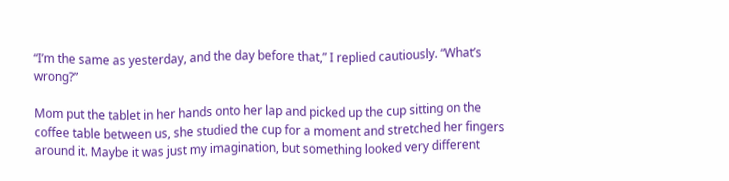“I’m the same as yesterday, and the day before that,” I replied cautiously. “What’s wrong?”

Mom put the tablet in her hands onto her lap and picked up the cup sitting on the coffee table between us, she studied the cup for a moment and stretched her fingers around it. Maybe it was just my imagination, but something looked very different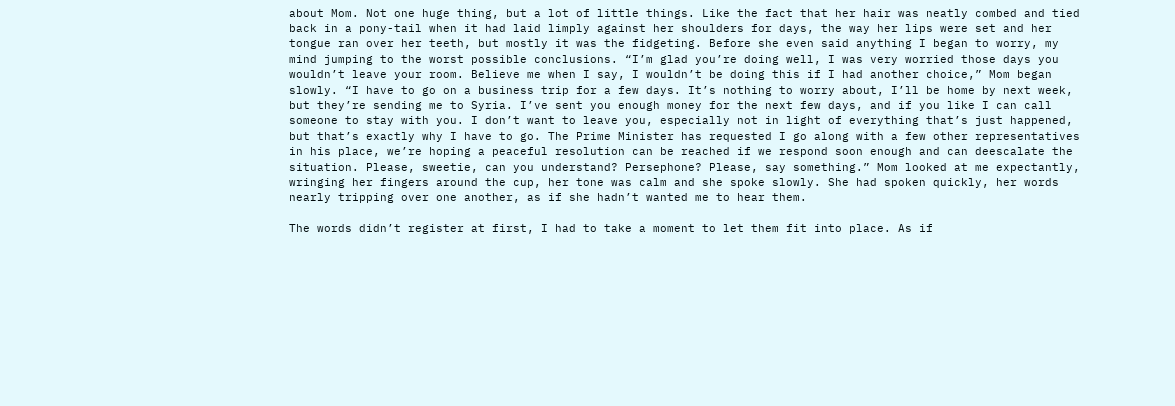about Mom. Not one huge thing, but a lot of little things. Like the fact that her hair was neatly combed and tied back in a pony-tail when it had laid limply against her shoulders for days, the way her lips were set and her tongue ran over her teeth, but mostly it was the fidgeting. Before she even said anything I began to worry, my mind jumping to the worst possible conclusions. “I’m glad you’re doing well, I was very worried those days you wouldn’t leave your room. Believe me when I say, I wouldn’t be doing this if I had another choice,” Mom began slowly. “I have to go on a business trip for a few days. It’s nothing to worry about, I’ll be home by next week, but they’re sending me to Syria. I’ve sent you enough money for the next few days, and if you like I can call someone to stay with you. I don’t want to leave you, especially not in light of everything that’s just happened, but that’s exactly why I have to go. The Prime Minister has requested I go along with a few other representatives in his place, we’re hoping a peaceful resolution can be reached if we respond soon enough and can deescalate the situation. Please, sweetie, can you understand? Persephone? Please, say something.” Mom looked at me expectantly, wringing her fingers around the cup, her tone was calm and she spoke slowly. She had spoken quickly, her words nearly tripping over one another, as if she hadn’t wanted me to hear them.

The words didn’t register at first, I had to take a moment to let them fit into place. As if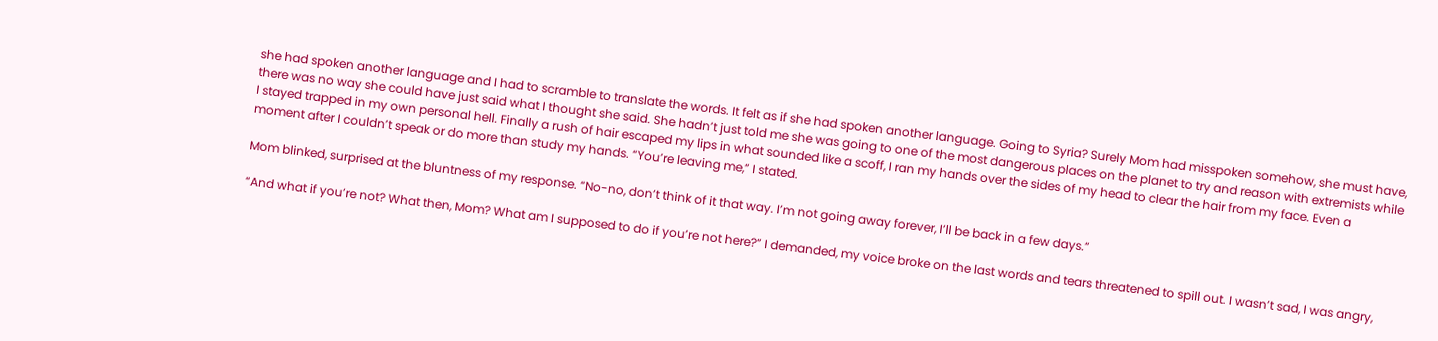she had spoken another language and I had to scramble to translate the words. It felt as if she had spoken another language. Going to Syria? Surely Mom had misspoken somehow, she must have, there was no way she could have just said what I thought she said. She hadn’t just told me she was going to one of the most dangerous places on the planet to try and reason with extremists while I stayed trapped in my own personal hell. Finally a rush of hair escaped my lips in what sounded like a scoff, I ran my hands over the sides of my head to clear the hair from my face. Even a moment after I couldn’t speak or do more than study my hands. “You’re leaving me,” I stated.

Mom blinked, surprised at the bluntness of my response. “No-no, don’t think of it that way. I’m not going away forever, I’ll be back in a few days.”

“And what if you’re not? What then, Mom? What am I supposed to do if you’re not here?” I demanded, my voice broke on the last words and tears threatened to spill out. I wasn’t sad, I was angry,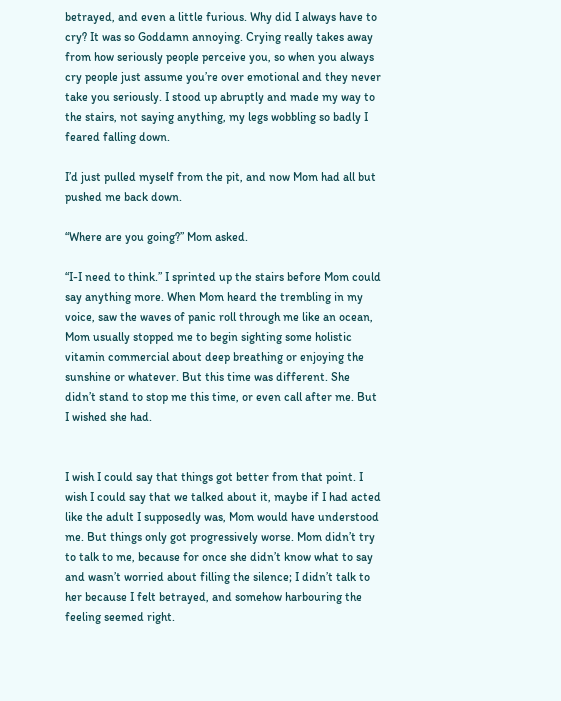betrayed, and even a little furious. Why did I always have to cry? It was so Goddamn annoying. Crying really takes away from how seriously people perceive you, so when you always cry people just assume you’re over emotional and they never take you seriously. I stood up abruptly and made my way to the stairs, not saying anything, my legs wobbling so badly I feared falling down.

I’d just pulled myself from the pit, and now Mom had all but pushed me back down.

“Where are you going?” Mom asked.

“I-I need to think.” I sprinted up the stairs before Mom could say anything more. When Mom heard the trembling in my voice, saw the waves of panic roll through me like an ocean, Mom usually stopped me to begin sighting some holistic vitamin commercial about deep breathing or enjoying the sunshine or whatever. But this time was different. She didn’t stand to stop me this time, or even call after me. But I wished she had.


I wish I could say that things got better from that point. I wish I could say that we talked about it, maybe if I had acted like the adult I supposedly was, Mom would have understood me. But things only got progressively worse. Mom didn’t try to talk to me, because for once she didn’t know what to say and wasn’t worried about filling the silence; I didn’t talk to her because I felt betrayed, and somehow harbouring the feeling seemed right.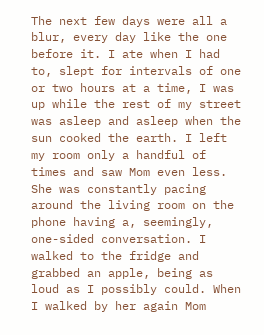The next few days were all a blur, every day like the one before it. I ate when I had to, slept for intervals of one or two hours at a time, I was up while the rest of my street was asleep and asleep when the sun cooked the earth. I left my room only a handful of times and saw Mom even less. She was constantly pacing around the living room on the phone having a, seemingly, one-sided conversation. I walked to the fridge and grabbed an apple, being as loud as I possibly could. When I walked by her again Mom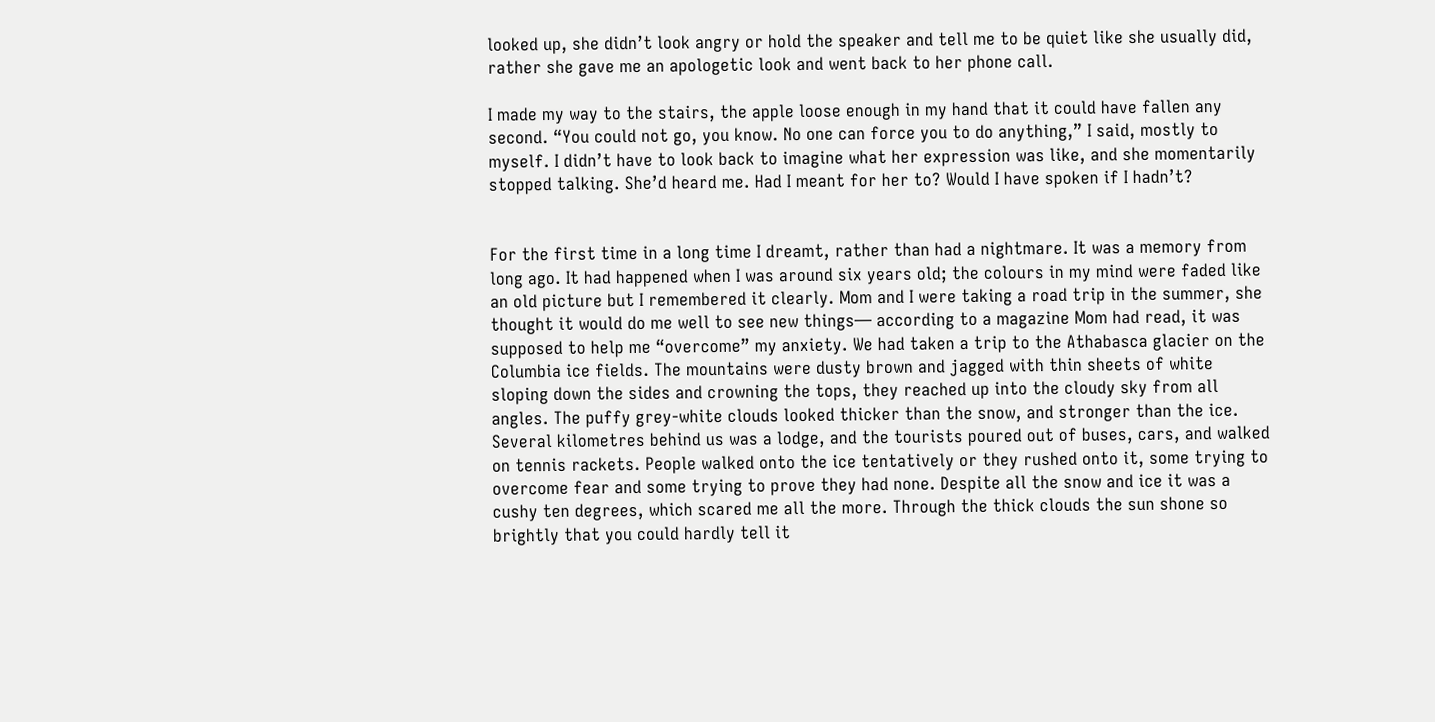looked up, she didn’t look angry or hold the speaker and tell me to be quiet like she usually did, rather she gave me an apologetic look and went back to her phone call.

I made my way to the stairs, the apple loose enough in my hand that it could have fallen any second. “You could not go, you know. No one can force you to do anything,” I said, mostly to myself. I didn’t have to look back to imagine what her expression was like, and she momentarily stopped talking. She’d heard me. Had I meant for her to? Would I have spoken if I hadn’t?


For the first time in a long time I dreamt, rather than had a nightmare. It was a memory from long ago. It had happened when I was around six years old; the colours in my mind were faded like an old picture but I remembered it clearly. Mom and I were taking a road trip in the summer, she thought it would do me well to see new things— according to a magazine Mom had read, it was supposed to help me “overcome” my anxiety. We had taken a trip to the Athabasca glacier on the Columbia ice fields. The mountains were dusty brown and jagged with thin sheets of white sloping down the sides and crowning the tops, they reached up into the cloudy sky from all angles. The puffy grey-white clouds looked thicker than the snow, and stronger than the ice. Several kilometres behind us was a lodge, and the tourists poured out of buses, cars, and walked on tennis rackets. People walked onto the ice tentatively or they rushed onto it, some trying to overcome fear and some trying to prove they had none. Despite all the snow and ice it was a cushy ten degrees, which scared me all the more. Through the thick clouds the sun shone so brightly that you could hardly tell it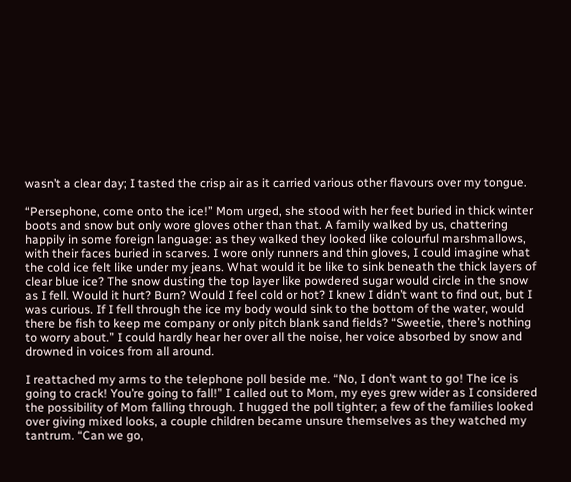wasn’t a clear day; I tasted the crisp air as it carried various other flavours over my tongue.

“Persephone, come onto the ice!” Mom urged, she stood with her feet buried in thick winter boots and snow but only wore gloves other than that. A family walked by us, chattering happily in some foreign language: as they walked they looked like colourful marshmallows, with their faces buried in scarves. I wore only runners and thin gloves, I could imagine what the cold ice felt like under my jeans. What would it be like to sink beneath the thick layers of clear blue ice? The snow dusting the top layer like powdered sugar would circle in the snow as I fell. Would it hurt? Burn? Would I feel cold or hot? I knew I didn’t want to find out, but I was curious. If I fell through the ice my body would sink to the bottom of the water, would there be fish to keep me company or only pitch blank sand fields? “Sweetie, there’s nothing to worry about.” I could hardly hear her over all the noise, her voice absorbed by snow and drowned in voices from all around.

I reattached my arms to the telephone poll beside me. “No, I don’t want to go! The ice is going to crack! You’re going to fall!” I called out to Mom, my eyes grew wider as I considered the possibility of Mom falling through. I hugged the poll tighter; a few of the families looked over giving mixed looks, a couple children became unsure themselves as they watched my tantrum. “Can we go,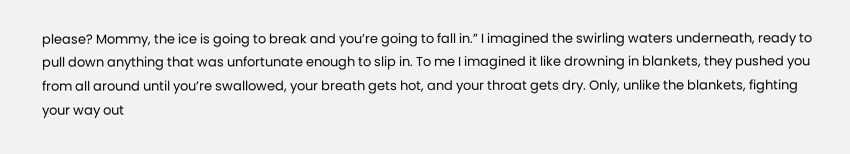please? Mommy, the ice is going to break and you’re going to fall in.” I imagined the swirling waters underneath, ready to pull down anything that was unfortunate enough to slip in. To me I imagined it like drowning in blankets, they pushed you from all around until you’re swallowed, your breath gets hot, and your throat gets dry. Only, unlike the blankets, fighting your way out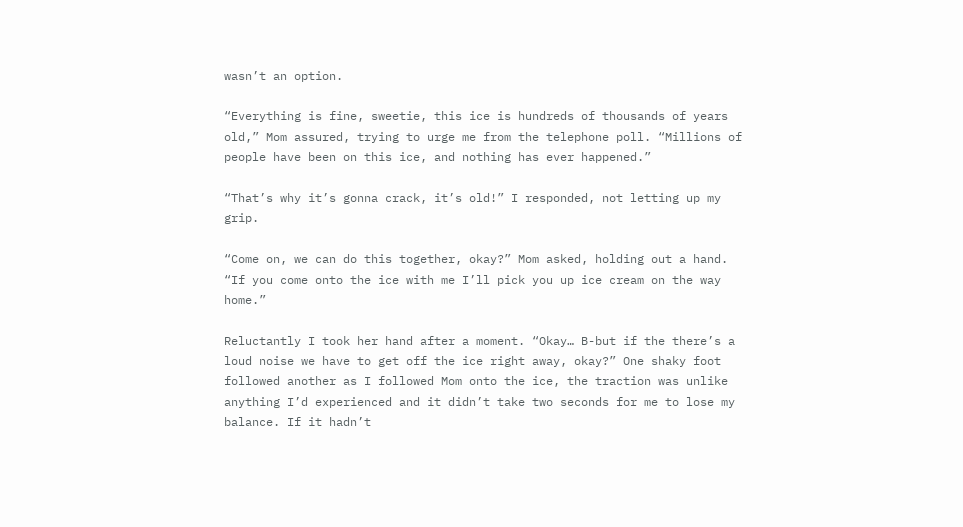wasn’t an option.

“Everything is fine, sweetie, this ice is hundreds of thousands of years old,” Mom assured, trying to urge me from the telephone poll. “Millions of people have been on this ice, and nothing has ever happened.”

“That’s why it’s gonna crack, it’s old!” I responded, not letting up my grip.

“Come on, we can do this together, okay?” Mom asked, holding out a hand. “If you come onto the ice with me I’ll pick you up ice cream on the way home.”

Reluctantly I took her hand after a moment. “Okay… B-but if the there’s a loud noise we have to get off the ice right away, okay?” One shaky foot followed another as I followed Mom onto the ice, the traction was unlike anything I’d experienced and it didn’t take two seconds for me to lose my balance. If it hadn’t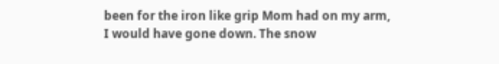been for the iron like grip Mom had on my arm, I would have gone down. The snow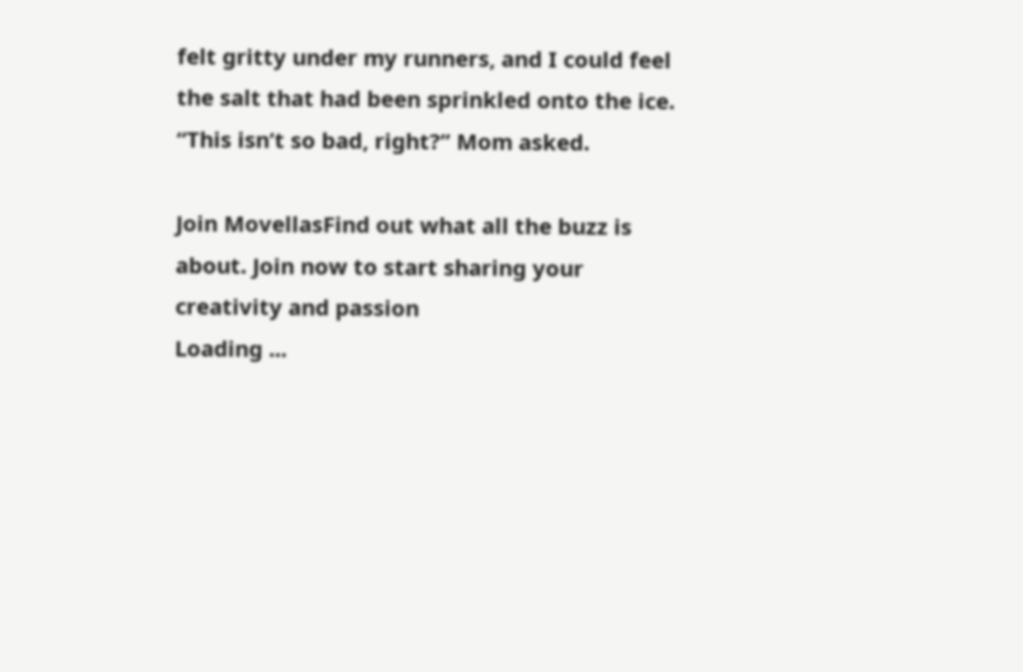felt gritty under my runners, and I could feel the salt that had been sprinkled onto the ice. “This isn’t so bad, right?” Mom asked.

Join MovellasFind out what all the buzz is about. Join now to start sharing your creativity and passion
Loading ...